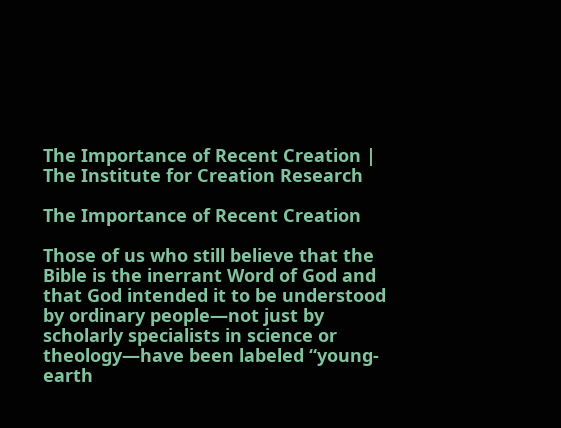The Importance of Recent Creation | The Institute for Creation Research

The Importance of Recent Creation

Those of us who still believe that the Bible is the inerrant Word of God and that God intended it to be understood by ordinary people—not just by scholarly specialists in science or theology—have been labeled “young-earth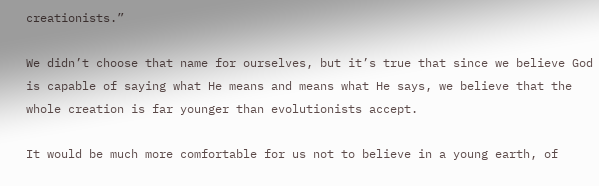creationists.”

We didn’t choose that name for ourselves, but it’s true that since we believe God is capable of saying what He means and means what He says, we believe that the whole creation is far younger than evolutionists accept.

It would be much more comfortable for us not to believe in a young earth, of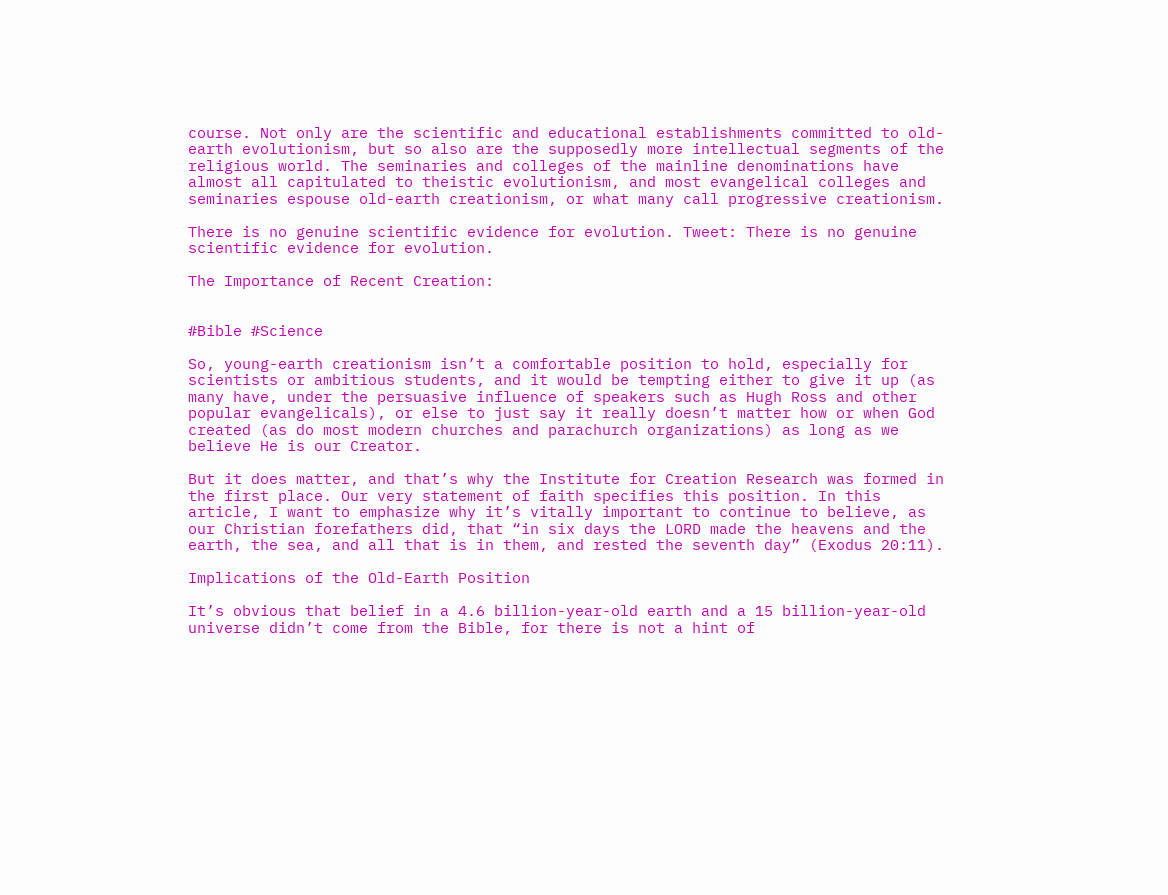course. Not only are the scientific and educational establishments committed to old-earth evolutionism, but so also are the supposedly more intellectual segments of the religious world. The seminaries and colleges of the mainline denominations have almost all capitulated to theistic evolutionism, and most evangelical colleges and seminaries espouse old-earth creationism, or what many call progressive creationism.

There is no genuine scientific evidence for evolution. Tweet: There is no genuine scientific evidence for evolution.

The Importance of Recent Creation:


#Bible #Science

So, young-earth creationism isn’t a comfortable position to hold, especially for scientists or ambitious students, and it would be tempting either to give it up (as many have, under the persuasive influence of speakers such as Hugh Ross and other popular evangelicals), or else to just say it really doesn’t matter how or when God created (as do most modern churches and parachurch organizations) as long as we believe He is our Creator.

But it does matter, and that’s why the Institute for Creation Research was formed in the first place. Our very statement of faith specifies this position. In this article, I want to emphasize why it’s vitally important to continue to believe, as our Christian forefathers did, that “in six days the LORD made the heavens and the earth, the sea, and all that is in them, and rested the seventh day” (Exodus 20:11).

Implications of the Old-Earth Position

It’s obvious that belief in a 4.6 billion-year-old earth and a 15 billion-year-old universe didn’t come from the Bible, for there is not a hint of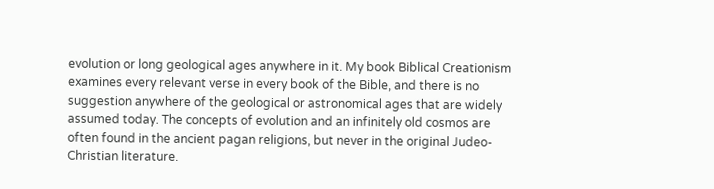evolution or long geological ages anywhere in it. My book Biblical Creationism examines every relevant verse in every book of the Bible, and there is no suggestion anywhere of the geological or astronomical ages that are widely assumed today. The concepts of evolution and an infinitely old cosmos are often found in the ancient pagan religions, but never in the original Judeo-Christian literature.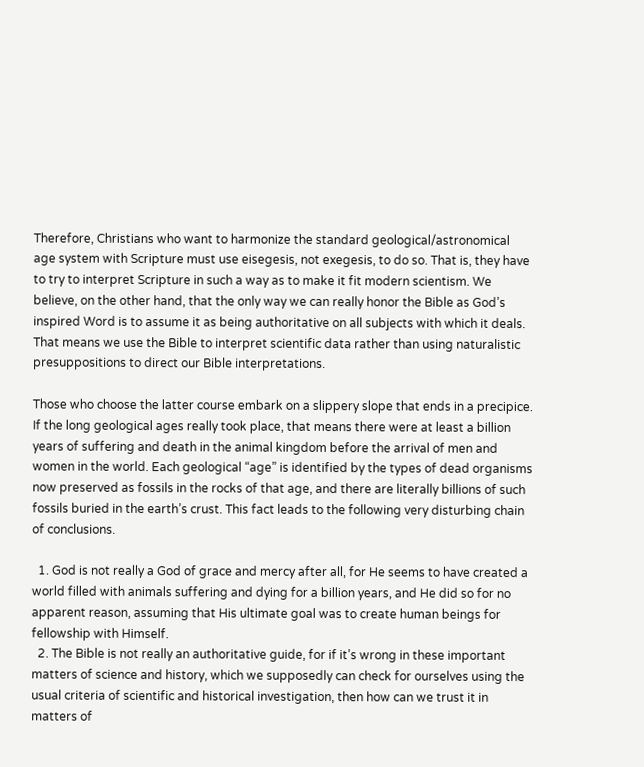Therefore, Christians who want to harmonize the standard geological/astronomical age system with Scripture must use eisegesis, not exegesis, to do so. That is, they have to try to interpret Scripture in such a way as to make it fit modern scientism. We believe, on the other hand, that the only way we can really honor the Bible as God’s inspired Word is to assume it as being authoritative on all subjects with which it deals. That means we use the Bible to interpret scientific data rather than using naturalistic presuppositions to direct our Bible interpretations.

Those who choose the latter course embark on a slippery slope that ends in a precipice. If the long geological ages really took place, that means there were at least a billion years of suffering and death in the animal kingdom before the arrival of men and women in the world. Each geological “age” is identified by the types of dead organisms now preserved as fossils in the rocks of that age, and there are literally billions of such fossils buried in the earth’s crust. This fact leads to the following very disturbing chain of conclusions.

  1. God is not really a God of grace and mercy after all, for He seems to have created a world filled with animals suffering and dying for a billion years, and He did so for no apparent reason, assuming that His ultimate goal was to create human beings for fellowship with Himself.
  2. The Bible is not really an authoritative guide, for if it’s wrong in these important matters of science and history, which we supposedly can check for ourselves using the usual criteria of scientific and historical investigation, then how can we trust it in matters of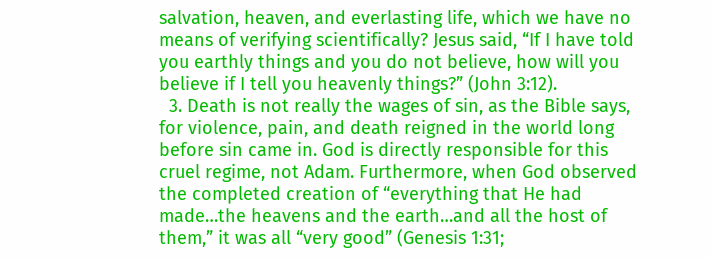salvation, heaven, and everlasting life, which we have no means of verifying scientifically? Jesus said, “If I have told you earthly things and you do not believe, how will you believe if I tell you heavenly things?” (John 3:12).
  3. Death is not really the wages of sin, as the Bible says, for violence, pain, and death reigned in the world long before sin came in. God is directly responsible for this cruel regime, not Adam. Furthermore, when God observed the completed creation of “everything that He had made…the heavens and the earth…and all the host of them,” it was all “very good” (Genesis 1:31;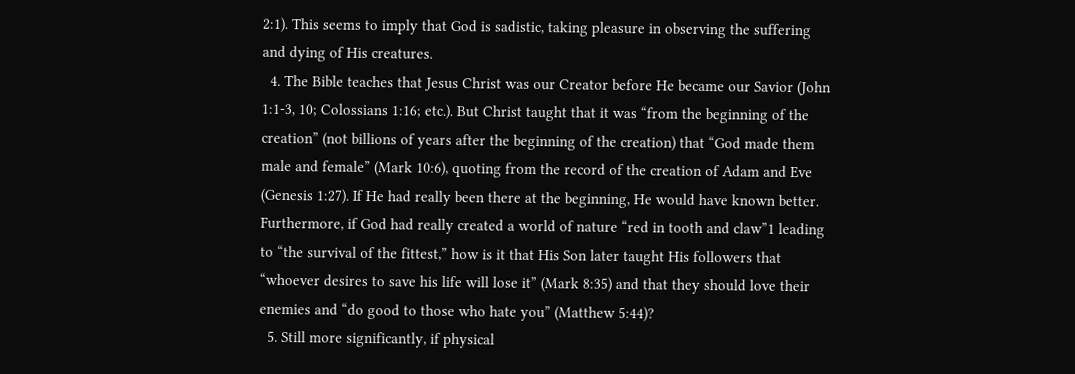2:1). This seems to imply that God is sadistic, taking pleasure in observing the suffering and dying of His creatures.
  4. The Bible teaches that Jesus Christ was our Creator before He became our Savior (John 1:1-3, 10; Colossians 1:16; etc.). But Christ taught that it was “from the beginning of the creation” (not billions of years after the beginning of the creation) that “God made them male and female” (Mark 10:6), quoting from the record of the creation of Adam and Eve (Genesis 1:27). If He had really been there at the beginning, He would have known better. Furthermore, if God had really created a world of nature “red in tooth and claw”1 leading to “the survival of the fittest,” how is it that His Son later taught His followers that “whoever desires to save his life will lose it” (Mark 8:35) and that they should love their enemies and “do good to those who hate you” (Matthew 5:44)?
  5. Still more significantly, if physical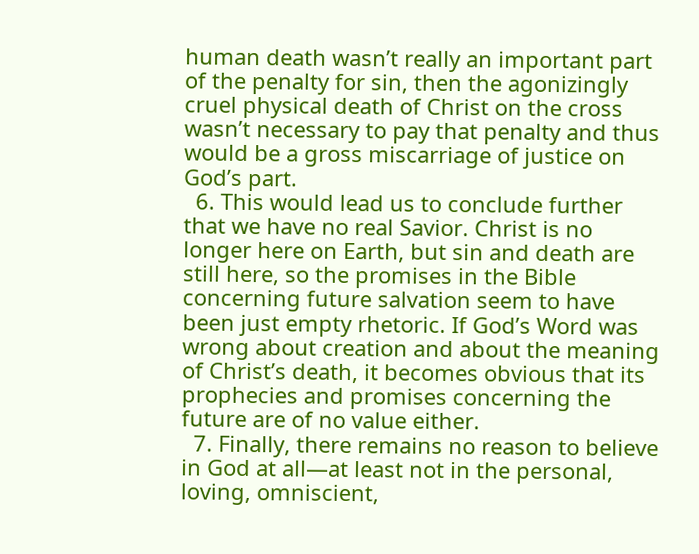human death wasn’t really an important part of the penalty for sin, then the agonizingly cruel physical death of Christ on the cross wasn’t necessary to pay that penalty and thus would be a gross miscarriage of justice on God’s part.
  6. This would lead us to conclude further that we have no real Savior. Christ is no longer here on Earth, but sin and death are still here, so the promises in the Bible concerning future salvation seem to have been just empty rhetoric. If God’s Word was wrong about creation and about the meaning of Christ’s death, it becomes obvious that its prophecies and promises concerning the future are of no value either.
  7. Finally, there remains no reason to believe in God at all—at least not in the personal, loving, omniscient,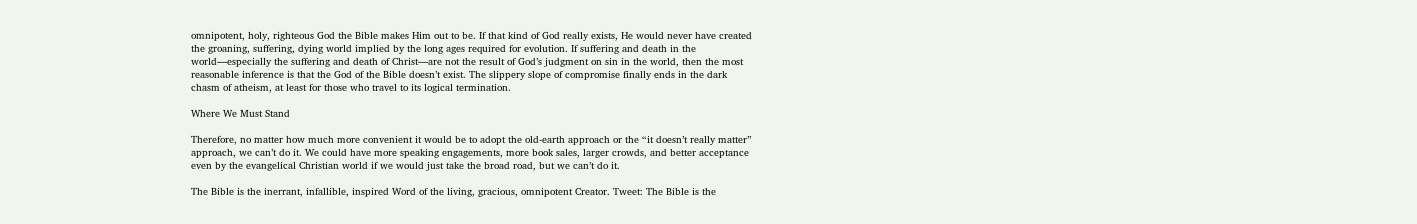omnipotent, holy, righteous God the Bible makes Him out to be. If that kind of God really exists, He would never have created the groaning, suffering, dying world implied by the long ages required for evolution. If suffering and death in the world—especially the suffering and death of Christ—are not the result of God’s judgment on sin in the world, then the most reasonable inference is that the God of the Bible doesn’t exist. The slippery slope of compromise finally ends in the dark chasm of atheism, at least for those who travel to its logical termination.

Where We Must Stand

Therefore, no matter how much more convenient it would be to adopt the old-earth approach or the “it doesn’t really matter” approach, we can’t do it. We could have more speaking engagements, more book sales, larger crowds, and better acceptance even by the evangelical Christian world if we would just take the broad road, but we can’t do it.

The Bible is the inerrant, infallible, inspired Word of the living, gracious, omnipotent Creator. Tweet: The Bible is the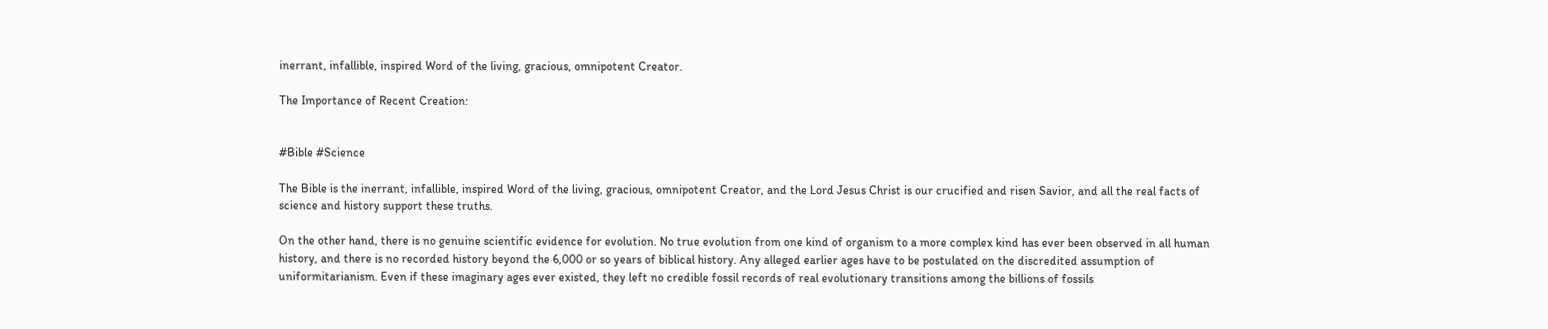inerrant, infallible, inspired Word of the living, gracious, omnipotent Creator.

The Importance of Recent Creation:


#Bible #Science

The Bible is the inerrant, infallible, inspired Word of the living, gracious, omnipotent Creator, and the Lord Jesus Christ is our crucified and risen Savior, and all the real facts of science and history support these truths.

On the other hand, there is no genuine scientific evidence for evolution. No true evolution from one kind of organism to a more complex kind has ever been observed in all human history, and there is no recorded history beyond the 6,000 or so years of biblical history. Any alleged earlier ages have to be postulated on the discredited assumption of uniformitarianism. Even if these imaginary ages ever existed, they left no credible fossil records of real evolutionary transitions among the billions of fossils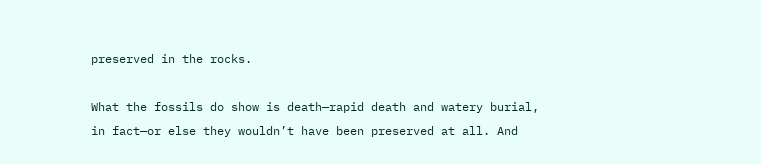preserved in the rocks.

What the fossils do show is death—rapid death and watery burial, in fact—or else they wouldn’t have been preserved at all. And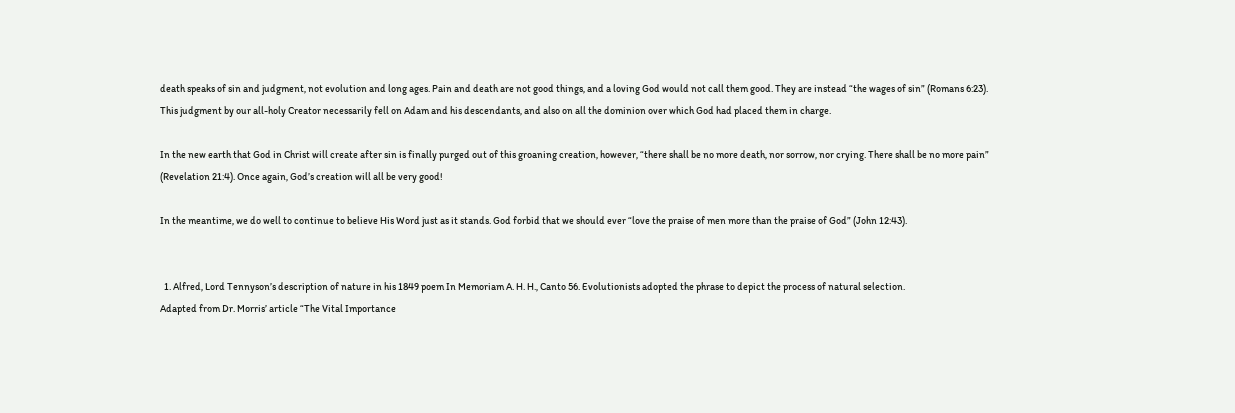death speaks of sin and judgment, not evolution and long ages. Pain and death are not good things, and a loving God would not call them good. They are instead “the wages of sin” (Romans 6:23). This judgment by our all-holy Creator necessarily fell on Adam and his descendants, and also on all the dominion over which God had placed them in charge.

In the new earth that God in Christ will create after sin is finally purged out of this groaning creation, however, “there shall be no more death, nor sorrow, nor crying. There shall be no more pain” (Revelation 21:4). Once again, God’s creation will all be very good!

In the meantime, we do well to continue to believe His Word just as it stands. God forbid that we should ever “love the praise of men more than the praise of God” (John 12:43).


  1. Alfred, Lord Tennyson’s description of nature in his 1849 poem In Memoriam A. H. H., Canto 56. Evolutionists adopted the phrase to depict the process of natural selection.
Adapted from Dr. Morris’ article “The Vital Importance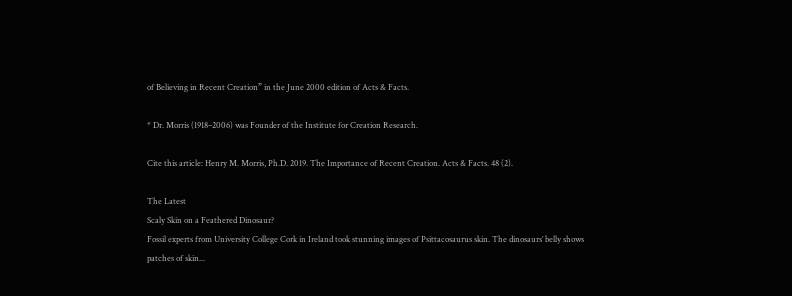of Believing in Recent Creation” in the June 2000 edition of Acts & Facts.

* Dr. Morris (1918–2006) was Founder of the Institute for Creation Research.

Cite this article: Henry M. Morris, Ph.D. 2019. The Importance of Recent Creation. Acts & Facts. 48 (2).

The Latest
Scaly Skin on a Feathered Dinosaur?
Fossil experts from University College Cork in Ireland took stunning images of Psittacosaurus skin. The dinosaurs’ belly shows patches of skin...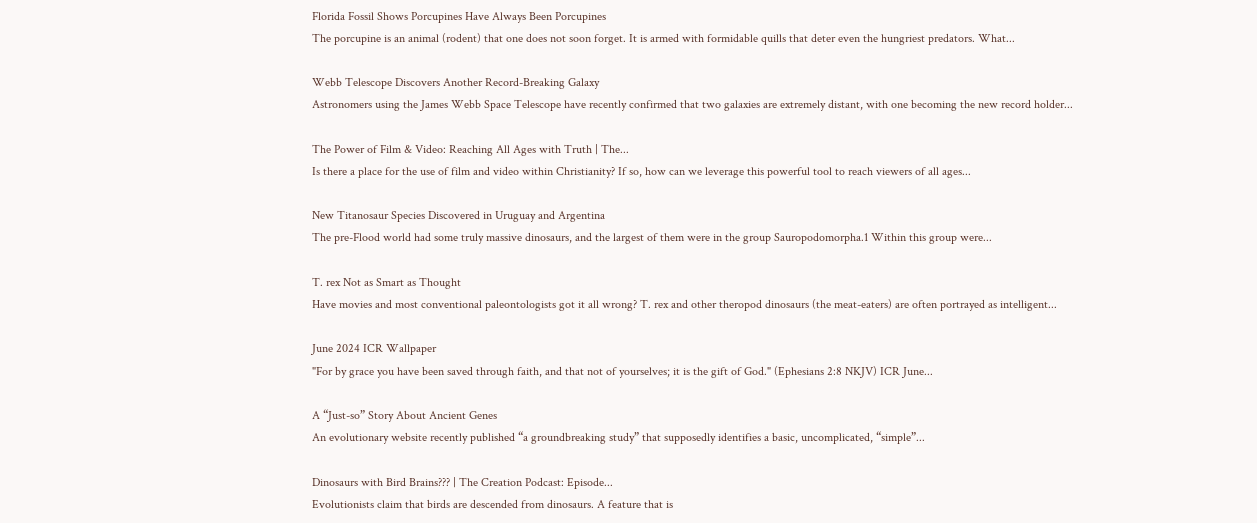Florida Fossil Shows Porcupines Have Always Been Porcupines
The porcupine is an animal (rodent) that one does not soon forget. It is armed with formidable quills that deter even the hungriest predators. What...

Webb Telescope Discovers Another Record-Breaking Galaxy
Astronomers using the James Webb Space Telescope have recently confirmed that two galaxies are extremely distant, with one becoming the new record holder...

The Power of Film & Video: Reaching All Ages with Truth | The...
Is there a place for the use of film and video within Christianity? If so, how can we leverage this powerful tool to reach viewers of all ages...

New Titanosaur Species Discovered in Uruguay and Argentina
The pre-Flood world had some truly massive dinosaurs, and the largest of them were in the group Sauropodomorpha.1 Within this group were...

T. rex Not as Smart as Thought
Have movies and most conventional paleontologists got it all wrong? T. rex and other theropod dinosaurs (the meat-eaters) are often portrayed as intelligent...

June 2024 ICR Wallpaper
"For by grace you have been saved through faith, and that not of yourselves; it is the gift of God." (Ephesians 2:8 NKJV) ICR June...

A “Just-so” Story About Ancient Genes
An evolutionary website recently published “a groundbreaking study” that supposedly identifies a basic, uncomplicated, “simple”...

Dinosaurs with Bird Brains??? | The Creation Podcast: Episode...
Evolutionists claim that birds are descended from dinosaurs. A feature that is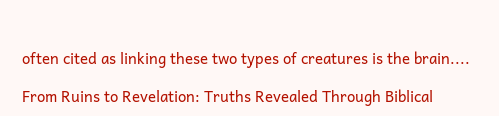often cited as linking these two types of creatures is the brain....

From Ruins to Revelation: Truths Revealed Through Biblical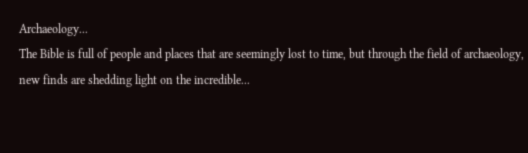Archaeology...
The Bible is full of people and places that are seemingly lost to time, but through the field of archaeology, new finds are shedding light on the incredible...